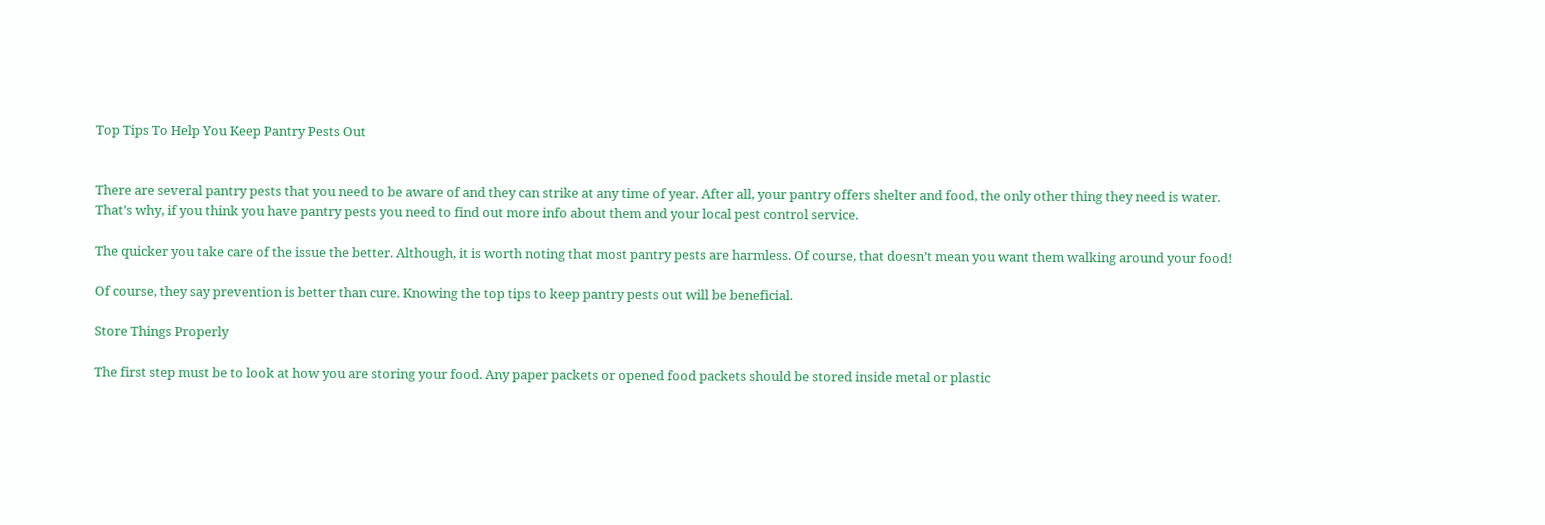Top Tips To Help You Keep Pantry Pests Out


There are several pantry pests that you need to be aware of and they can strike at any time of year. After all, your pantry offers shelter and food, the only other thing they need is water. That’s why, if you think you have pantry pests you need to find out more info about them and your local pest control service.

The quicker you take care of the issue the better. Although, it is worth noting that most pantry pests are harmless. Of course, that doesn’t mean you want them walking around your food!

Of course, they say prevention is better than cure. Knowing the top tips to keep pantry pests out will be beneficial.

Store Things Properly

The first step must be to look at how you are storing your food. Any paper packets or opened food packets should be stored inside metal or plastic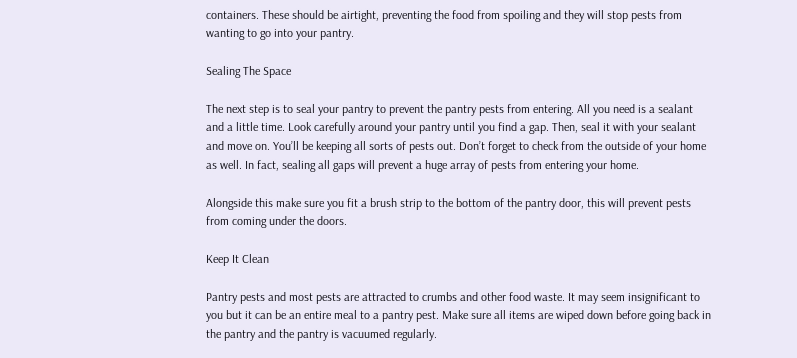containers. These should be airtight, preventing the food from spoiling and they will stop pests from wanting to go into your pantry.

Sealing The Space

The next step is to seal your pantry to prevent the pantry pests from entering. All you need is a sealant and a little time. Look carefully around your pantry until you find a gap. Then, seal it with your sealant and move on. You’ll be keeping all sorts of pests out. Don’t forget to check from the outside of your home as well. In fact, sealing all gaps will prevent a huge array of pests from entering your home.

Alongside this make sure you fit a brush strip to the bottom of the pantry door, this will prevent pests from coming under the doors.

Keep It Clean

Pantry pests and most pests are attracted to crumbs and other food waste. It may seem insignificant to you but it can be an entire meal to a pantry pest. Make sure all items are wiped down before going back in the pantry and the pantry is vacuumed regularly.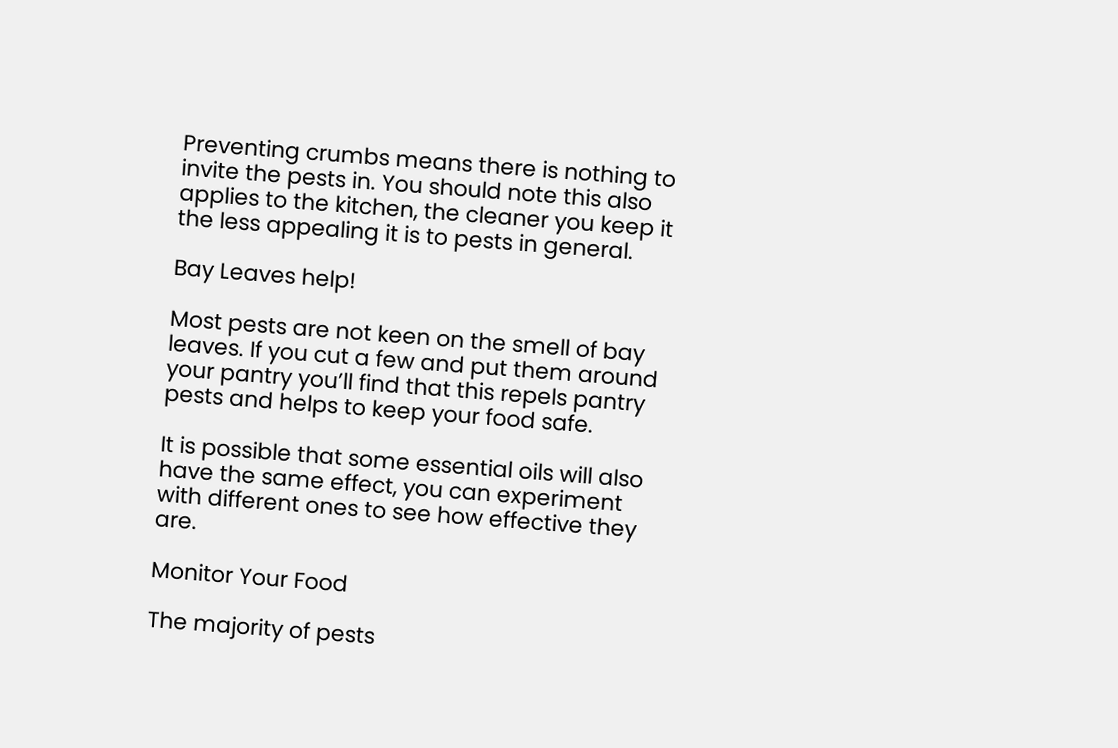Preventing crumbs means there is nothing to invite the pests in. You should note this also applies to the kitchen, the cleaner you keep it the less appealing it is to pests in general.

Bay Leaves help!

Most pests are not keen on the smell of bay leaves. If you cut a few and put them around your pantry you’ll find that this repels pantry pests and helps to keep your food safe.

It is possible that some essential oils will also have the same effect, you can experiment with different ones to see how effective they are.

Monitor Your Food

The majority of pests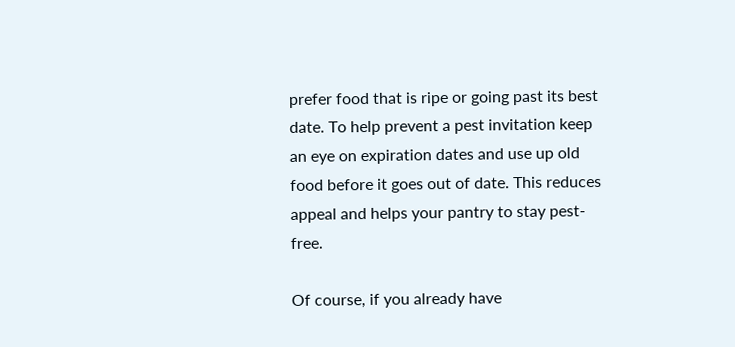prefer food that is ripe or going past its best date. To help prevent a pest invitation keep an eye on expiration dates and use up old food before it goes out of date. This reduces appeal and helps your pantry to stay pest-free.

Of course, if you already have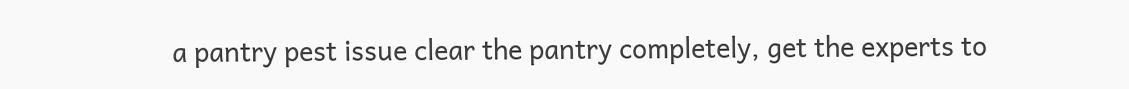a pantry pest issue clear the pantry completely, get the experts to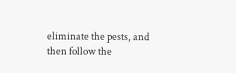eliminate the pests, and then follow the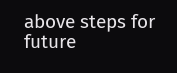above steps for future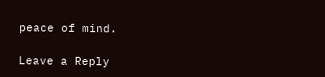peace of mind.

Leave a Reply